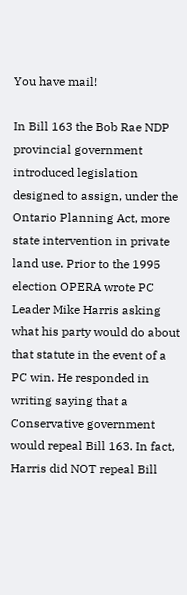You have mail!

In Bill 163 the Bob Rae NDP provincial government introduced legislation designed to assign, under the Ontario Planning Act, more state intervention in private land use. Prior to the 1995 election OPERA wrote PC Leader Mike Harris asking what his party would do about that statute in the event of a PC win. He responded in writing saying that a Conservative government would repeal Bill 163. In fact, Harris did NOT repeal Bill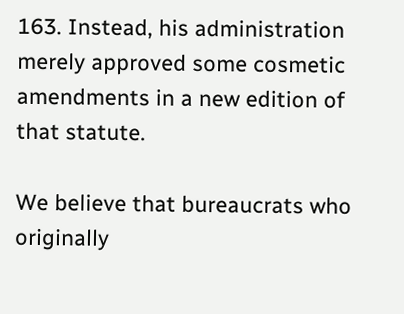163. Instead, his administration merely approved some cosmetic amendments in a new edition of that statute.

We believe that bureaucrats who originally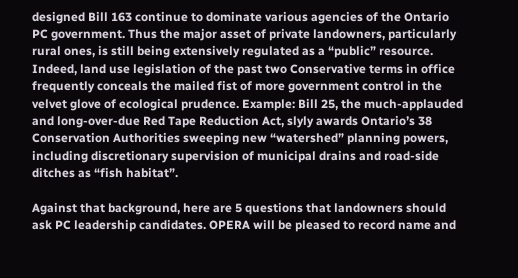designed Bill 163 continue to dominate various agencies of the Ontario PC government. Thus the major asset of private landowners, particularly rural ones, is still being extensively regulated as a “public” resource. Indeed, land use legislation of the past two Conservative terms in office frequently conceals the mailed fist of more government control in the velvet glove of ecological prudence. Example: Bill 25, the much-applauded and long-over-due Red Tape Reduction Act, slyly awards Ontario’s 38 Conservation Authorities sweeping new “watershed” planning powers, including discretionary supervision of municipal drains and road-side ditches as “fish habitat”.

Against that background, here are 5 questions that landowners should ask PC leadership candidates. OPERA will be pleased to record name and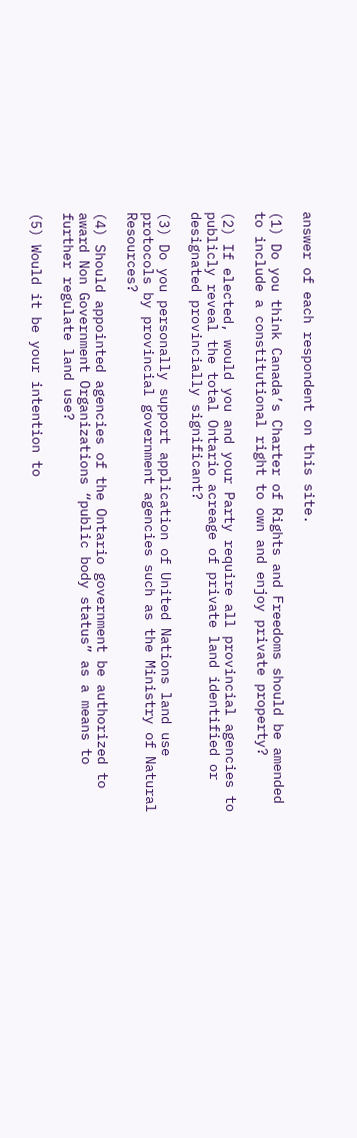answer of each respondent on this site.

(1) Do you think Canada’s Charter of Rights and Freedoms should be amended to include a constitutional right to own and enjoy private property?

(2) If elected, would you and your Party require all provincial agencies to publicly reveal the total Ontario acreage of private land identified or designated provincially significant?

(3) Do you personally support application of United Nations land use protocols by provincial government agencies such as the Ministry of Natural Resources?

(4) Should appointed agencies of the Ontario government be authorized to award Non Government Organizations “public body status” as a means to further regulate land use?

(5) Would it be your intention to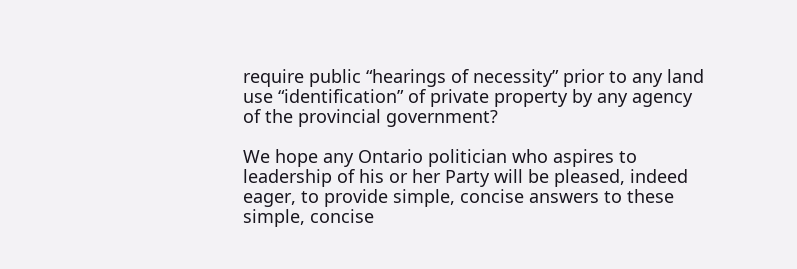require public “hearings of necessity” prior to any land use “identification” of private property by any agency of the provincial government?

We hope any Ontario politician who aspires to leadership of his or her Party will be pleased, indeed eager, to provide simple, concise answers to these simple, concise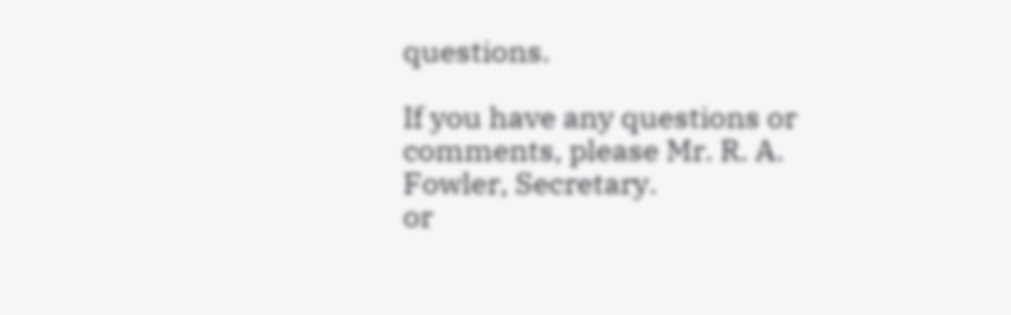questions.

If you have any questions or comments, please Mr. R. A. Fowler, Secretary.
or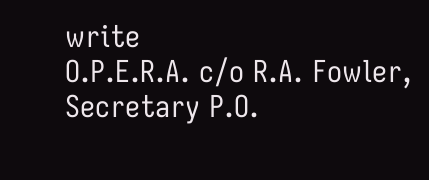write
O.P.E.R.A. c/o R.A. Fowler, Secretary P.O.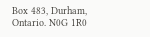Box 483, Durham, Ontario. N0G 1R0